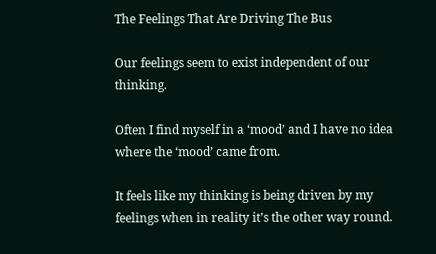The Feelings That Are Driving The Bus

Our feelings seem to exist independent of our thinking.

Often I find myself in a ‘mood’ and I have no idea where the ‘mood’ came from.

It feels like my thinking is being driven by my feelings when in reality it’s the other way round.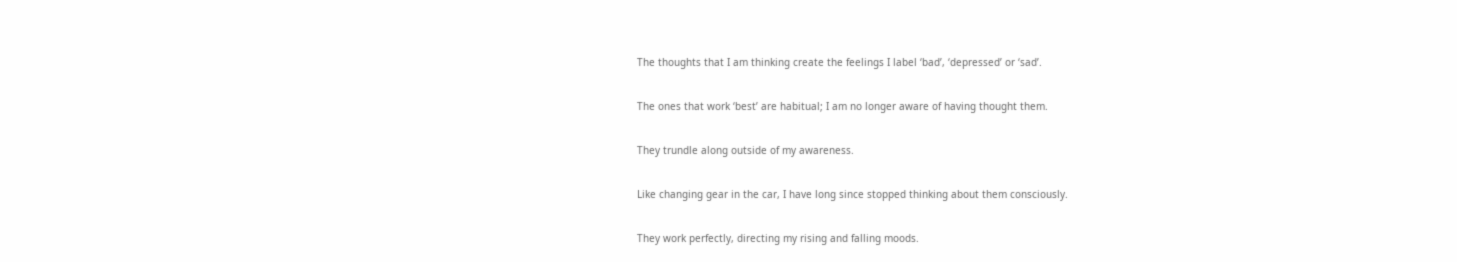The thoughts that I am thinking create the feelings I label ‘bad’, ‘depressed’ or ‘sad’.

The ones that work ‘best’ are habitual; I am no longer aware of having thought them.

They trundle along outside of my awareness.

Like changing gear in the car, I have long since stopped thinking about them consciously.

They work perfectly, directing my rising and falling moods.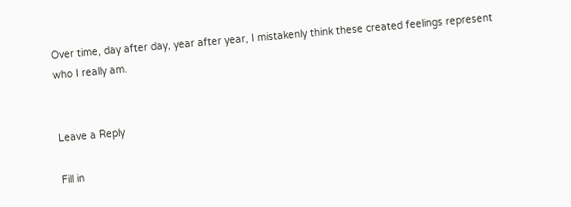Over time, day after day, year after year, I mistakenly think these created feelings represent who I really am.


Leave a Reply

Fill in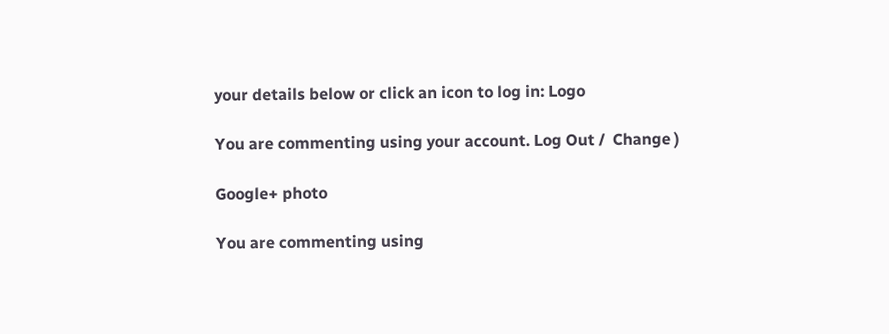your details below or click an icon to log in: Logo

You are commenting using your account. Log Out /  Change )

Google+ photo

You are commenting using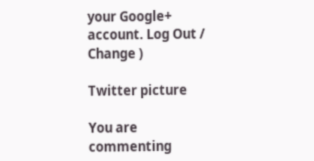your Google+ account. Log Out /  Change )

Twitter picture

You are commenting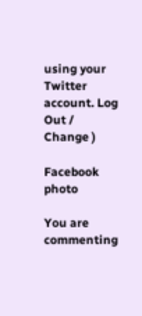using your Twitter account. Log Out /  Change )

Facebook photo

You are commenting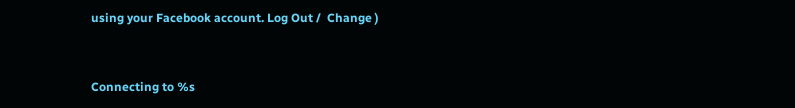using your Facebook account. Log Out /  Change )


Connecting to %s